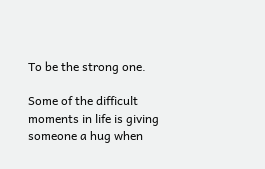To be the strong one.

Some of the difficult moments in life is giving someone a hug when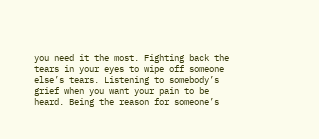you need it the most. Fighting back the tears in your eyes to wipe off someone else’s tears. Listening to somebody’s grief when you want your pain to be heard. Being the reason for someone’s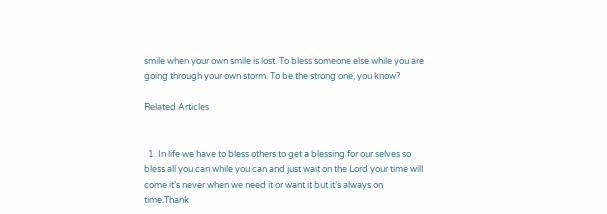smile when your own smile is lost. To bless someone else while you are going through your own storm. To be the strong one, you know?

Related Articles


  1. In life we have to bless others to get a blessing for our selves so bless all you can while you can and just wait on the Lord your time will come it’s never when we need it or want it but it’s always on time.Thank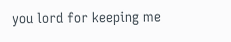you lord for keeping me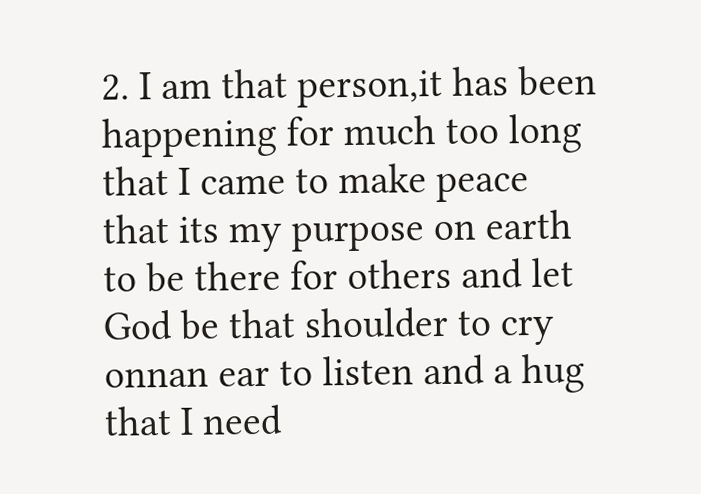2. I am that person,it has been happening for much too long that I came to make peace that its my purpose on earth to be there for others and let God be that shoulder to cry onnan ear to listen and a hug that I need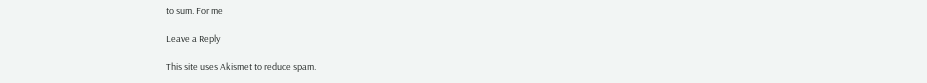to sum. For me

Leave a Reply

This site uses Akismet to reduce spam.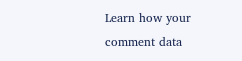Learn how your comment data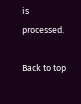is processed.

Back to top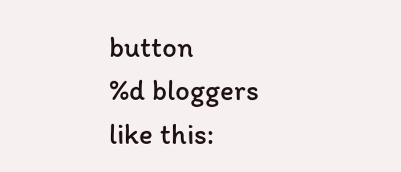button
%d bloggers like this: